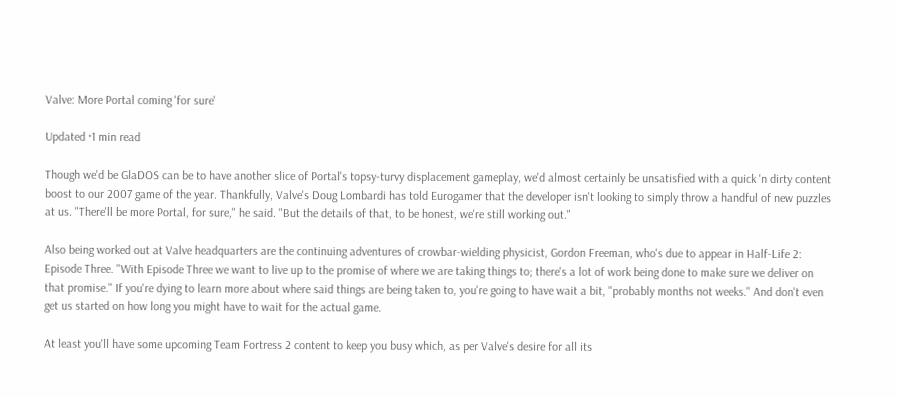Valve: More Portal coming 'for sure'

Updated ·1 min read

Though we'd be GlaDOS can be to have another slice of Portal's topsy-turvy displacement gameplay, we'd almost certainly be unsatisfied with a quick 'n dirty content boost to our 2007 game of the year. Thankfully, Valve's Doug Lombardi has told Eurogamer that the developer isn't looking to simply throw a handful of new puzzles at us. "There'll be more Portal, for sure," he said. "But the details of that, to be honest, we're still working out."

Also being worked out at Valve headquarters are the continuing adventures of crowbar-wielding physicist, Gordon Freeman, who's due to appear in Half-Life 2: Episode Three. "With Episode Three we want to live up to the promise of where we are taking things to; there's a lot of work being done to make sure we deliver on that promise." If you're dying to learn more about where said things are being taken to, you're going to have wait a bit, "probably months not weeks." And don't even get us started on how long you might have to wait for the actual game.

At least you'll have some upcoming Team Fortress 2 content to keep you busy which, as per Valve's desire for all its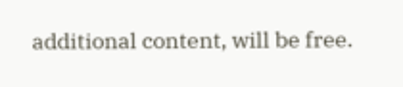additional content, will be free.